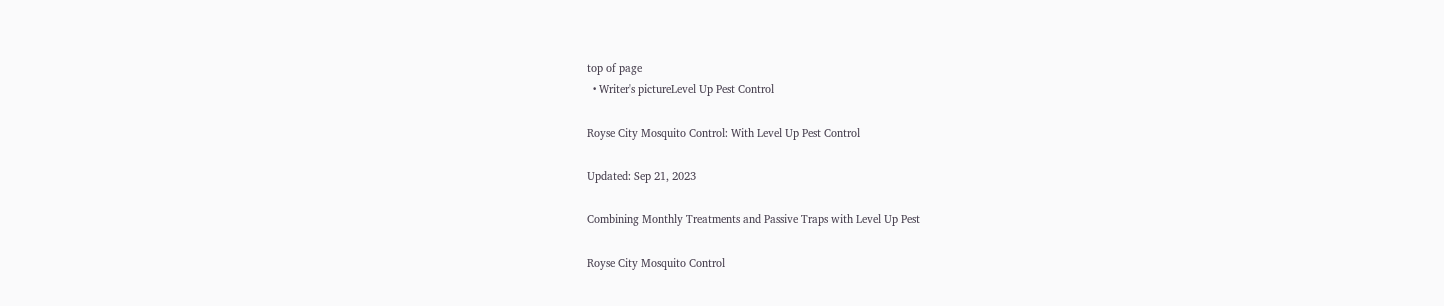top of page
  • Writer's pictureLevel Up Pest Control

Royse City Mosquito Control: With Level Up Pest Control

Updated: Sep 21, 2023

Combining Monthly Treatments and Passive Traps with Level Up Pest

Royse City Mosquito Control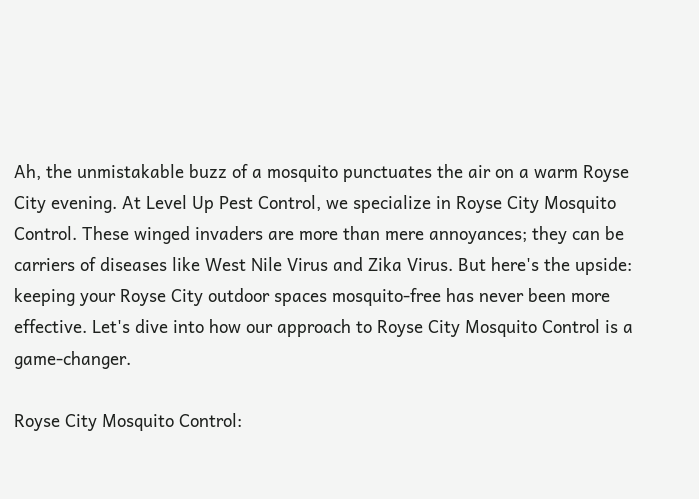Ah, the unmistakable buzz of a mosquito punctuates the air on a warm Royse City evening. At Level Up Pest Control, we specialize in Royse City Mosquito Control. These winged invaders are more than mere annoyances; they can be carriers of diseases like West Nile Virus and Zika Virus. But here's the upside: keeping your Royse City outdoor spaces mosquito-free has never been more effective. Let's dive into how our approach to Royse City Mosquito Control is a game-changer.

Royse City Mosquito Control: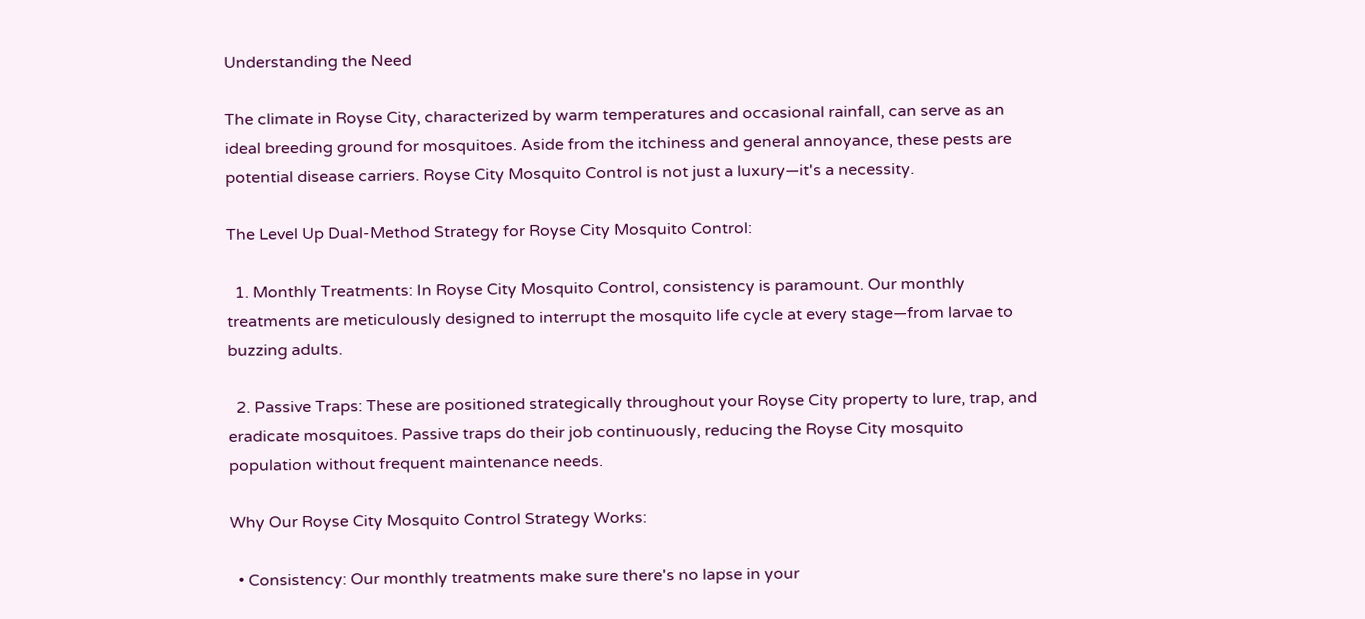Understanding the Need

The climate in Royse City, characterized by warm temperatures and occasional rainfall, can serve as an ideal breeding ground for mosquitoes. Aside from the itchiness and general annoyance, these pests are potential disease carriers. Royse City Mosquito Control is not just a luxury—it's a necessity.

The Level Up Dual-Method Strategy for Royse City Mosquito Control:

  1. Monthly Treatments: In Royse City Mosquito Control, consistency is paramount. Our monthly treatments are meticulously designed to interrupt the mosquito life cycle at every stage—from larvae to buzzing adults.

  2. Passive Traps: These are positioned strategically throughout your Royse City property to lure, trap, and eradicate mosquitoes. Passive traps do their job continuously, reducing the Royse City mosquito population without frequent maintenance needs.

Why Our Royse City Mosquito Control Strategy Works:

  • Consistency: Our monthly treatments make sure there's no lapse in your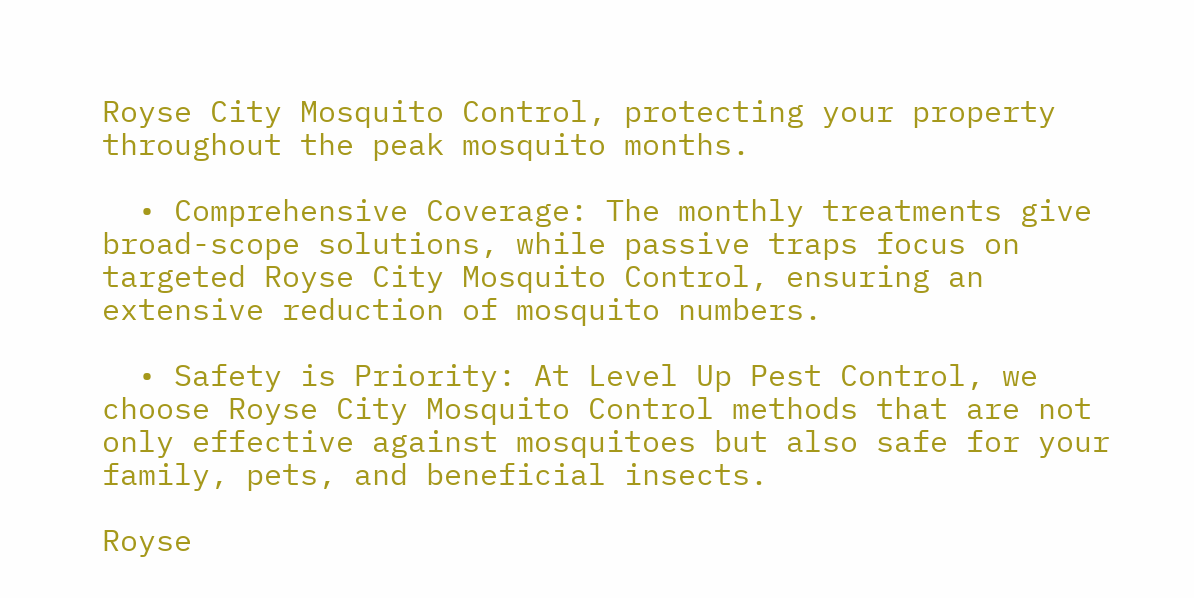Royse City Mosquito Control, protecting your property throughout the peak mosquito months.

  • Comprehensive Coverage: The monthly treatments give broad-scope solutions, while passive traps focus on targeted Royse City Mosquito Control, ensuring an extensive reduction of mosquito numbers.

  • Safety is Priority: At Level Up Pest Control, we choose Royse City Mosquito Control methods that are not only effective against mosquitoes but also safe for your family, pets, and beneficial insects.

Royse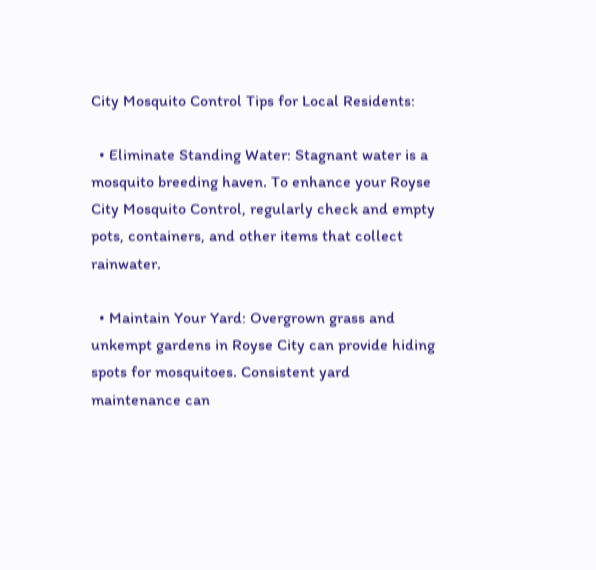City Mosquito Control Tips for Local Residents:

  • Eliminate Standing Water: Stagnant water is a mosquito breeding haven. To enhance your Royse City Mosquito Control, regularly check and empty pots, containers, and other items that collect rainwater.

  • Maintain Your Yard: Overgrown grass and unkempt gardens in Royse City can provide hiding spots for mosquitoes. Consistent yard maintenance can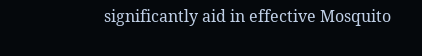significantly aid in effective Mosquito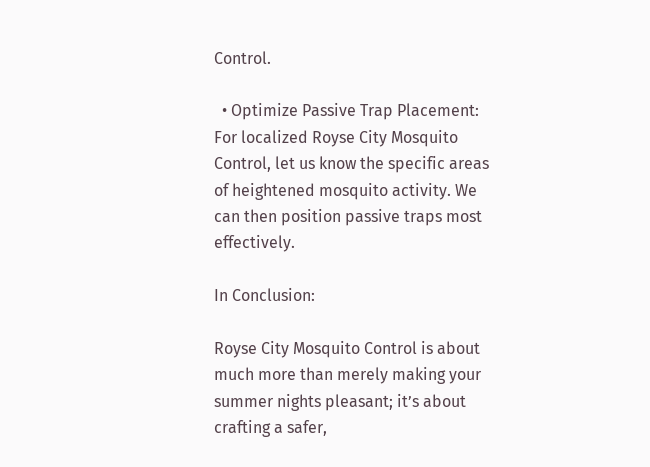Control.

  • Optimize Passive Trap Placement: For localized Royse City Mosquito Control, let us know the specific areas of heightened mosquito activity. We can then position passive traps most effectively.

In Conclusion:

Royse City Mosquito Control is about much more than merely making your summer nights pleasant; it’s about crafting a safer,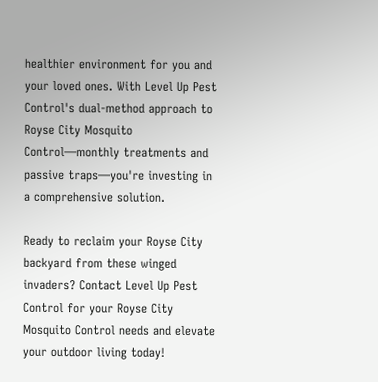healthier environment for you and your loved ones. With Level Up Pest Control's dual-method approach to Royse City Mosquito Control—monthly treatments and passive traps—you're investing in a comprehensive solution.

Ready to reclaim your Royse City backyard from these winged invaders? Contact Level Up Pest Control for your Royse City Mosquito Control needs and elevate your outdoor living today!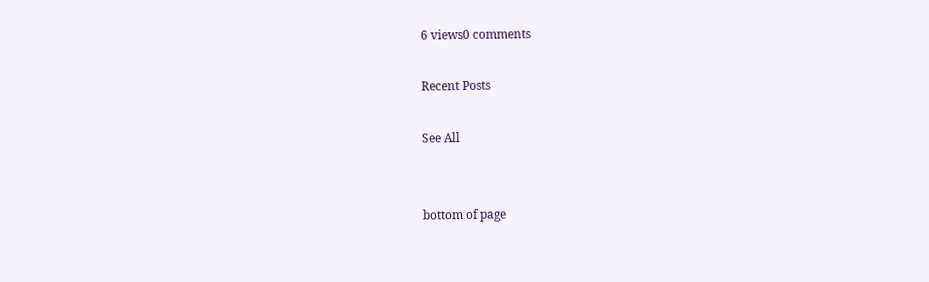6 views0 comments

Recent Posts

See All


bottom of page